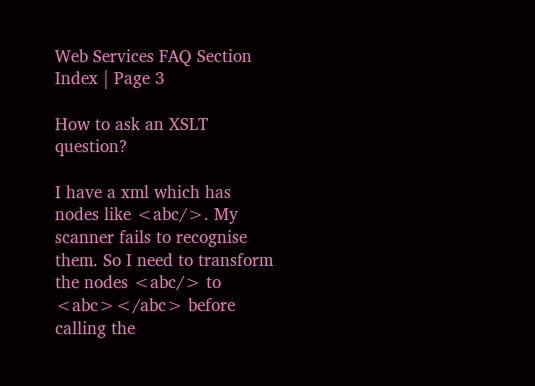Web Services FAQ Section Index | Page 3

How to ask an XSLT question?

I have a xml which has nodes like <abc/>. My scanner fails to recognise them. So I need to transform the nodes <abc/> to <abc></abc> before calling the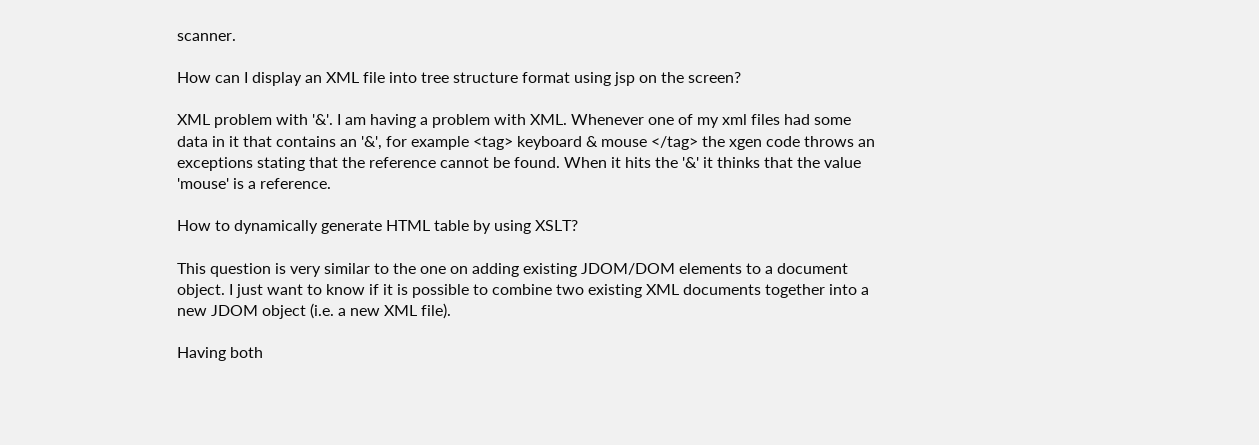scanner.

How can I display an XML file into tree structure format using jsp on the screen?

XML problem with '&'. I am having a problem with XML. Whenever one of my xml files had some data in it that contains an '&', for example <tag> keyboard & mouse </tag> the xgen code throws an exceptions stating that the reference cannot be found. When it hits the '&' it thinks that the value 'mouse' is a reference.

How to dynamically generate HTML table by using XSLT?

This question is very similar to the one on adding existing JDOM/DOM elements to a document object. I just want to know if it is possible to combine two existing XML documents together into a new JDOM object (i.e. a new XML file).

Having both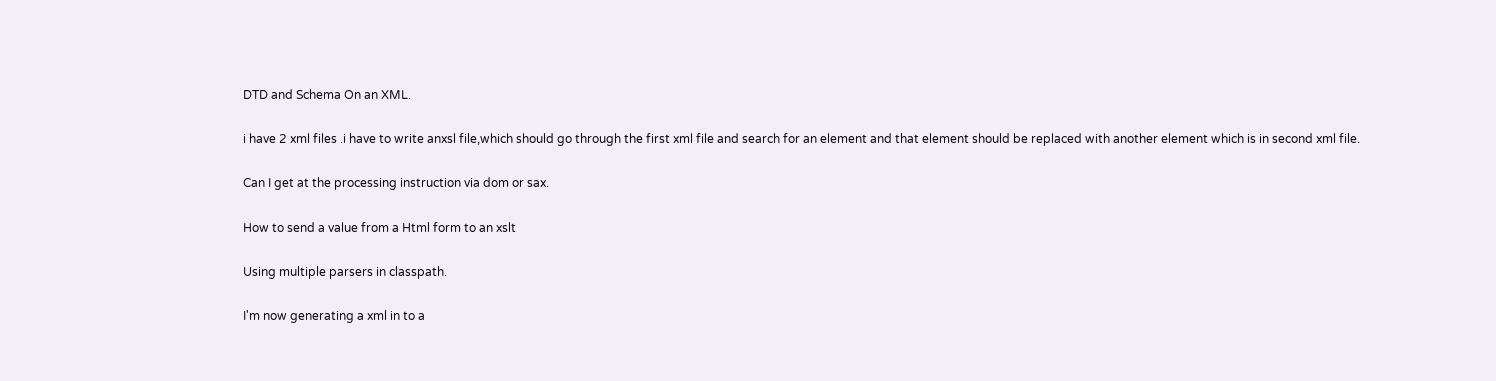DTD and Schema On an XML.

i have 2 xml files .i have to write anxsl file,which should go through the first xml file and search for an element and that element should be replaced with another element which is in second xml file.

Can I get at the processing instruction via dom or sax.

How to send a value from a Html form to an xslt

Using multiple parsers in classpath.

I'm now generating a xml in to a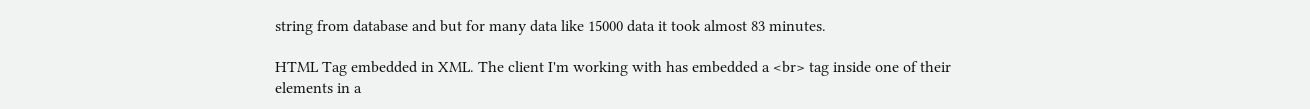string from database and but for many data like 15000 data it took almost 83 minutes.

HTML Tag embedded in XML. The client I'm working with has embedded a <br> tag inside one of their elements in a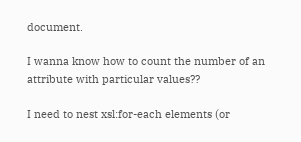document.

I wanna know how to count the number of an attribute with particular values??

I need to nest xsl:for-each elements (or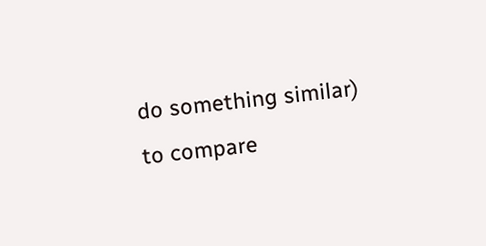do something similar) to compare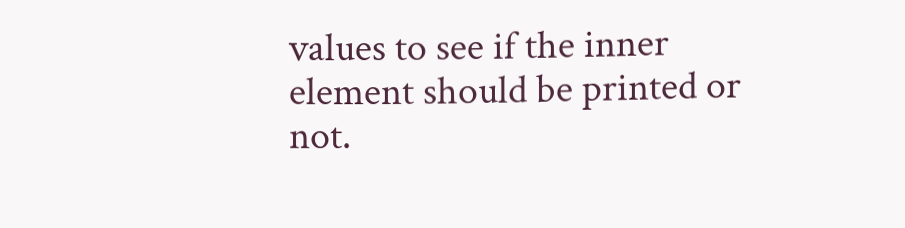values to see if the inner element should be printed or not.